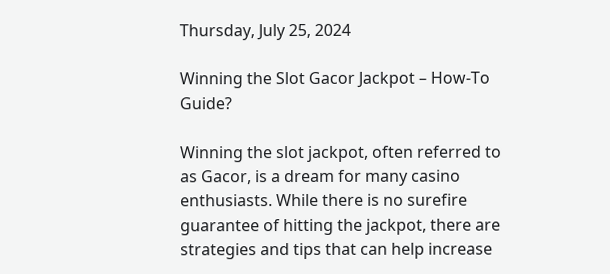Thursday, July 25, 2024

Winning the Slot Gacor Jackpot – How-To Guide?

Winning the slot jackpot, often referred to as Gacor, is a dream for many casino enthusiasts. While there is no surefire guarantee of hitting the jackpot, there are strategies and tips that can help increase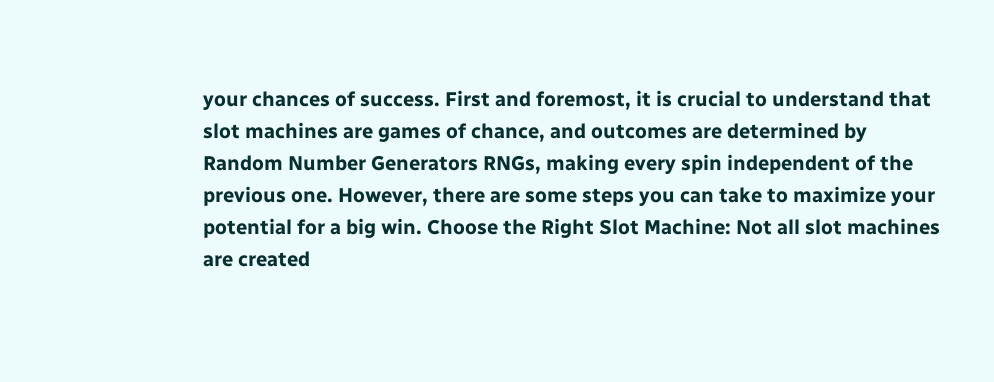your chances of success. First and foremost, it is crucial to understand that slot machines are games of chance, and outcomes are determined by Random Number Generators RNGs, making every spin independent of the previous one. However, there are some steps you can take to maximize your potential for a big win. Choose the Right Slot Machine: Not all slot machines are created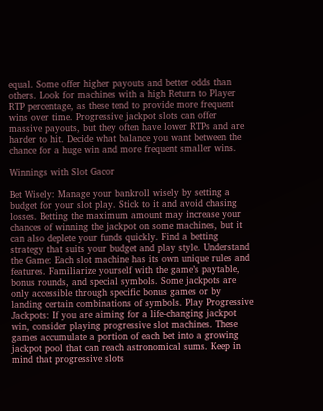equal. Some offer higher payouts and better odds than others. Look for machines with a high Return to Player RTP percentage, as these tend to provide more frequent wins over time. Progressive jackpot slots can offer massive payouts, but they often have lower RTPs and are harder to hit. Decide what balance you want between the chance for a huge win and more frequent smaller wins.

Winnings with Slot Gacor

Bet Wisely: Manage your bankroll wisely by setting a budget for your slot play. Stick to it and avoid chasing losses. Betting the maximum amount may increase your chances of winning the jackpot on some machines, but it can also deplete your funds quickly. Find a betting strategy that suits your budget and play style. Understand the Game: Each slot machine has its own unique rules and features. Familiarize yourself with the game’s paytable, bonus rounds, and special symbols. Some jackpots are only accessible through specific bonus games or by landing certain combinations of symbols. Play Progressive Jackpots: If you are aiming for a life-changing jackpot win, consider playing progressive slot machines. These games accumulate a portion of each bet into a growing jackpot pool that can reach astronomical sums. Keep in mind that progressive slots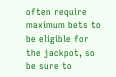often require maximum bets to be eligible for the jackpot, so be sure to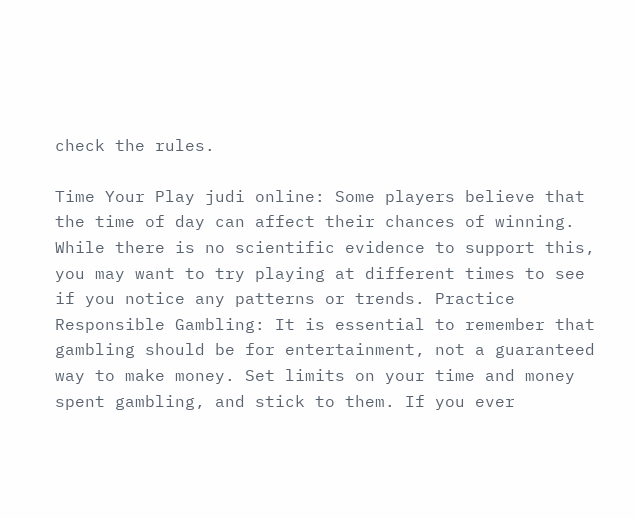check the rules.

Time Your Play judi online: Some players believe that the time of day can affect their chances of winning. While there is no scientific evidence to support this, you may want to try playing at different times to see if you notice any patterns or trends. Practice Responsible Gambling: It is essential to remember that gambling should be for entertainment, not a guaranteed way to make money. Set limits on your time and money spent gambling, and stick to them. If you ever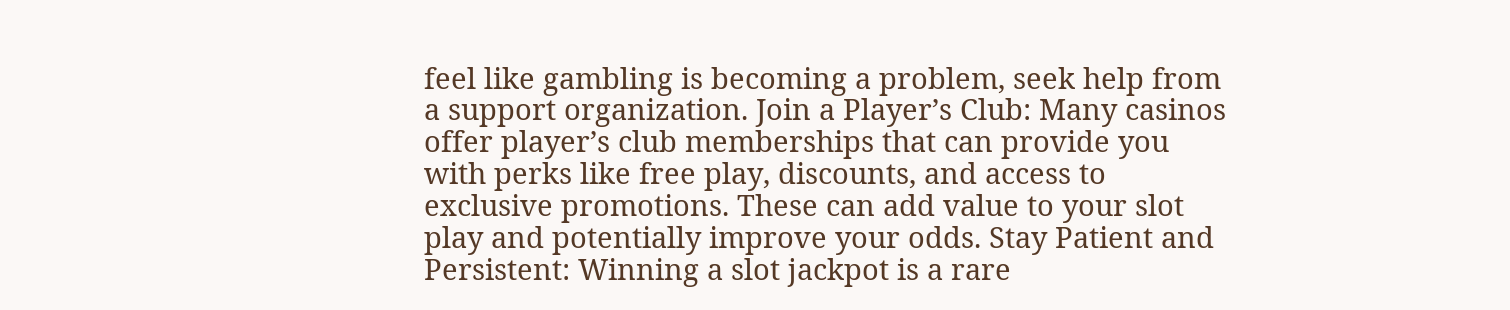feel like gambling is becoming a problem, seek help from a support organization. Join a Player’s Club: Many casinos offer player’s club memberships that can provide you with perks like free play, discounts, and access to exclusive promotions. These can add value to your slot play and potentially improve your odds. Stay Patient and Persistent: Winning a slot jackpot is a rare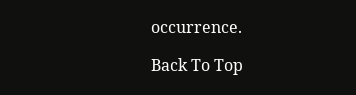occurrence.

Back To Top